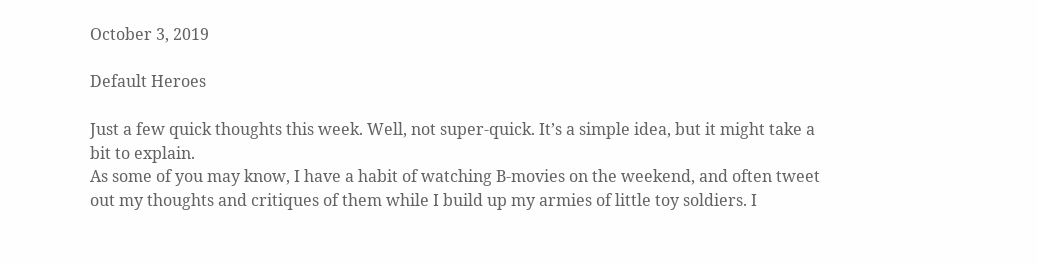October 3, 2019

Default Heroes

Just a few quick thoughts this week. Well, not super-quick. It’s a simple idea, but it might take a bit to explain.
As some of you may know, I have a habit of watching B-movies on the weekend, and often tweet out my thoughts and critiques of them while I build up my armies of little toy soldiers. I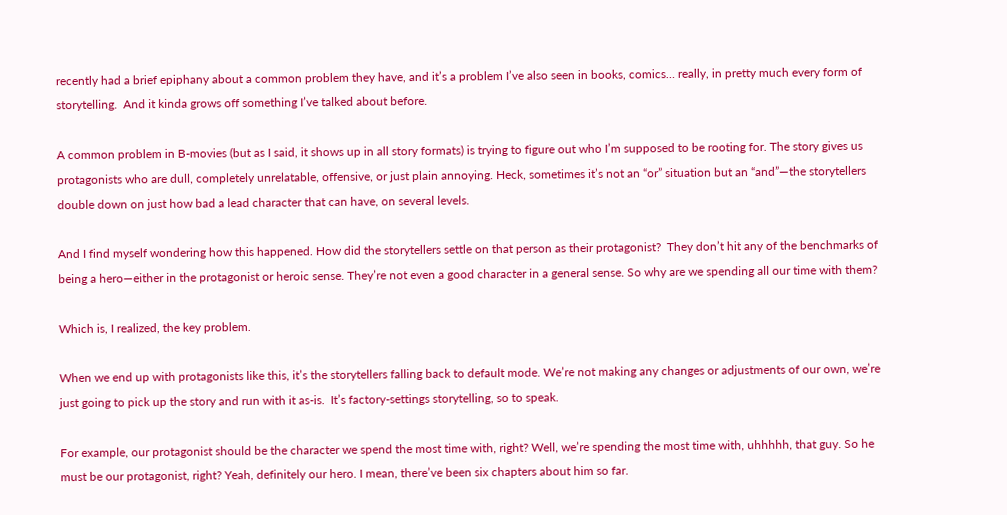recently had a brief epiphany about a common problem they have, and it’s a problem I’ve also seen in books, comics… really, in pretty much every form of storytelling.  And it kinda grows off something I’ve talked about before.

A common problem in B-movies (but as I said, it shows up in all story formats) is trying to figure out who I’m supposed to be rooting for. The story gives us protagonists who are dull, completely unrelatable, offensive, or just plain annoying. Heck, sometimes it’s not an “or” situation but an “and”—the storytellers double down on just how bad a lead character that can have, on several levels.

And I find myself wondering how this happened. How did the storytellers settle on that person as their protagonist?  They don’t hit any of the benchmarks of being a hero—either in the protagonist or heroic sense. They’re not even a good character in a general sense. So why are we spending all our time with them?

Which is, I realized, the key problem.

When we end up with protagonists like this, it’s the storytellers falling back to default mode. We’re not making any changes or adjustments of our own, we’re just going to pick up the story and run with it as-is.  It’s factory-settings storytelling, so to speak.

For example, our protagonist should be the character we spend the most time with, right? Well, we’re spending the most time with, uhhhhh, that guy. So he must be our protagonist, right? Yeah, definitely our hero. I mean, there’ve been six chapters about him so far.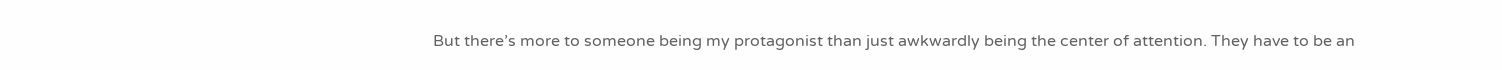But there’s more to someone being my protagonist than just awkwardly being the center of attention. They have to be an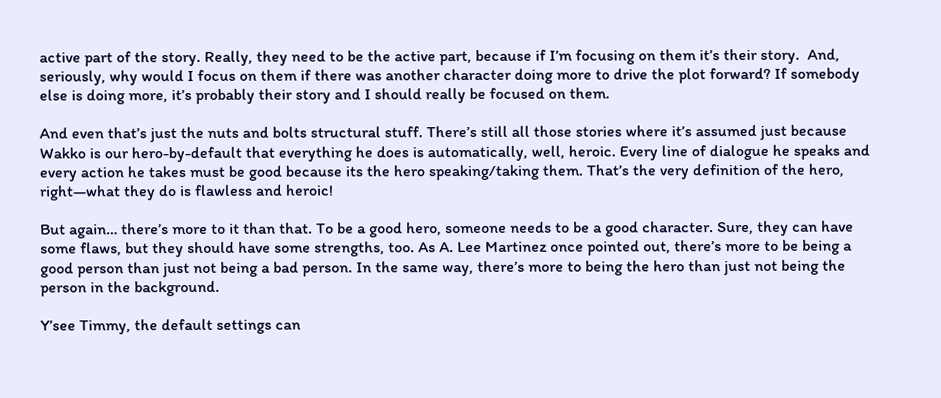active part of the story. Really, they need to be the active part, because if I’m focusing on them it’s their story.  And, seriously, why would I focus on them if there was another character doing more to drive the plot forward? If somebody else is doing more, it’s probably their story and I should really be focused on them.

And even that’s just the nuts and bolts structural stuff. There’s still all those stories where it’s assumed just because Wakko is our hero-by-default that everything he does is automatically, well, heroic. Every line of dialogue he speaks and every action he takes must be good because its the hero speaking/taking them. That’s the very definition of the hero, right—what they do is flawless and heroic!

But again… there’s more to it than that. To be a good hero, someone needs to be a good character. Sure, they can have some flaws, but they should have some strengths, too. As A. Lee Martinez once pointed out, there’s more to be being a good person than just not being a bad person. In the same way, there’s more to being the hero than just not being the person in the background.

Y’see Timmy, the default settings can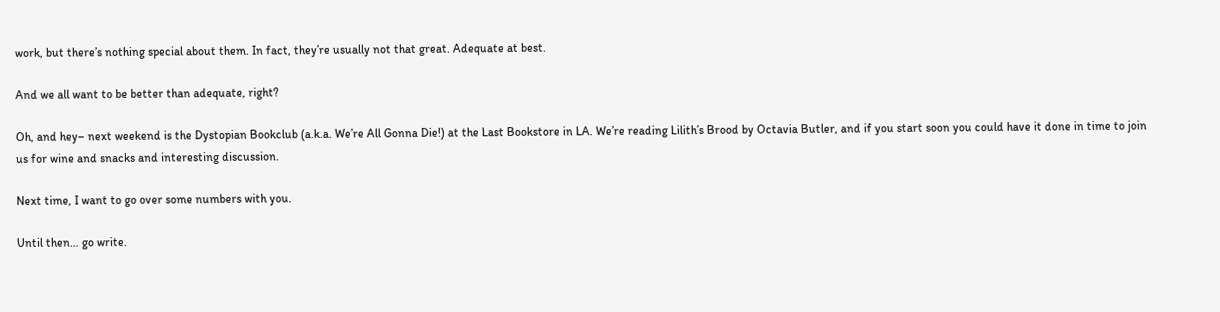work, but there’s nothing special about them. In fact, they’re usually not that great. Adequate at best.

And we all want to be better than adequate, right?

Oh, and hey– next weekend is the Dystopian Bookclub (a.k.a. We’re All Gonna Die!) at the Last Bookstore in LA. We’re reading Lilith’s Brood by Octavia Butler, and if you start soon you could have it done in time to join us for wine and snacks and interesting discussion.

Next time, I want to go over some numbers with you.

Until then… go write.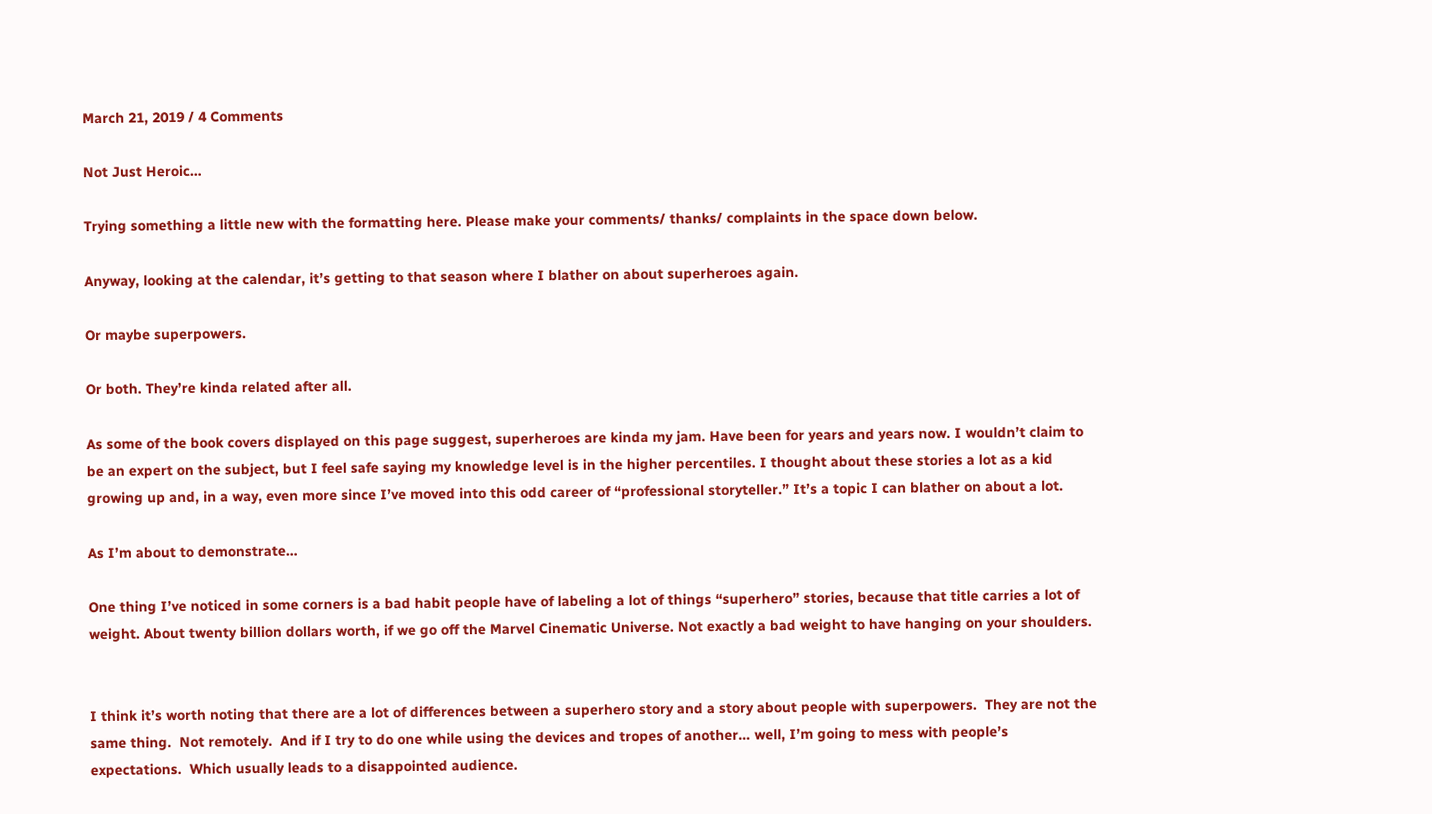March 21, 2019 / 4 Comments

Not Just Heroic…

Trying something a little new with the formatting here. Please make your comments/ thanks/ complaints in the space down below.

Anyway, looking at the calendar, it’s getting to that season where I blather on about superheroes again.

Or maybe superpowers.

Or both. They’re kinda related after all.

As some of the book covers displayed on this page suggest, superheroes are kinda my jam. Have been for years and years now. I wouldn’t claim to be an expert on the subject, but I feel safe saying my knowledge level is in the higher percentiles. I thought about these stories a lot as a kid growing up and, in a way, even more since I’ve moved into this odd career of “professional storyteller.” It’s a topic I can blather on about a lot.

As I’m about to demonstrate…

One thing I’ve noticed in some corners is a bad habit people have of labeling a lot of things “superhero” stories, because that title carries a lot of weight. About twenty billion dollars worth, if we go off the Marvel Cinematic Universe. Not exactly a bad weight to have hanging on your shoulders.


I think it’s worth noting that there are a lot of differences between a superhero story and a story about people with superpowers.  They are not the same thing.  Not remotely.  And if I try to do one while using the devices and tropes of another… well, I’m going to mess with people’s expectations.  Which usually leads to a disappointed audience.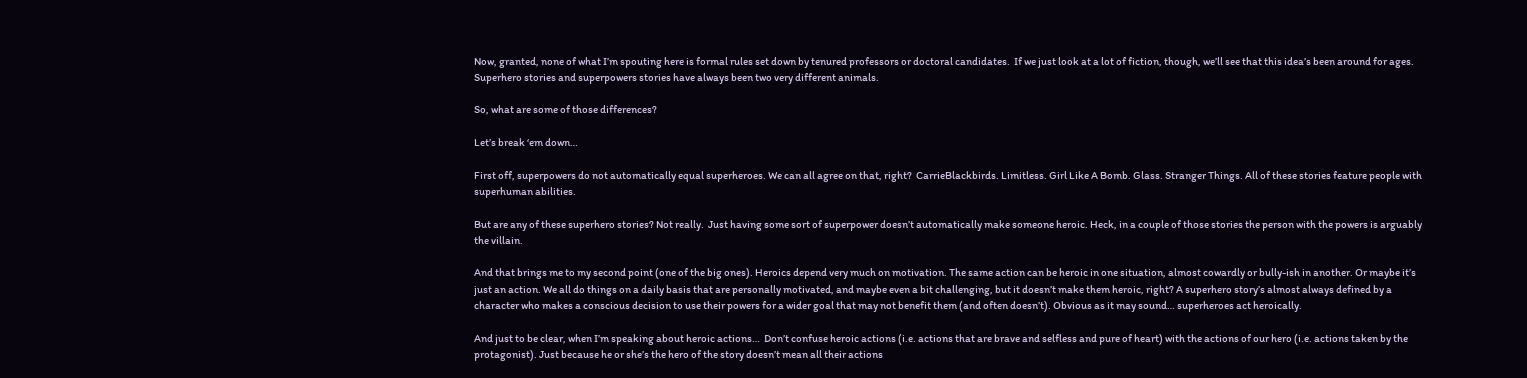Now, granted, none of what I’m spouting here is formal rules set down by tenured professors or doctoral candidates.  If we just look at a lot of fiction, though, we’ll see that this idea’s been around for ages.  Superhero stories and superpowers stories have always been two very different animals.

So, what are some of those differences?

Let’s break ‘em down…

First off, superpowers do not automatically equal superheroes. We can all agree on that, right?  CarrieBlackbirds. Limitless. Girl Like A Bomb. Glass. Stranger Things. All of these stories feature people with superhuman abilities.

But are any of these superhero stories? Not really.  Just having some sort of superpower doesn’t automatically make someone heroic. Heck, in a couple of those stories the person with the powers is arguably the villain.

And that brings me to my second point (one of the big ones). Heroics depend very much on motivation. The same action can be heroic in one situation, almost cowardly or bully-ish in another. Or maybe it’s just an action. We all do things on a daily basis that are personally motivated, and maybe even a bit challenging, but it doesn’t make them heroic, right? A superhero story’s almost always defined by a character who makes a conscious decision to use their powers for a wider goal that may not benefit them (and often doesn’t). Obvious as it may sound… superheroes act heroically.

And just to be clear, when I’m speaking about heroic actions…  Don’t confuse heroic actions (i.e. actions that are brave and selfless and pure of heart) with the actions of our hero (i.e. actions taken by the protagonist). Just because he or she’s the hero of the story doesn’t mean all their actions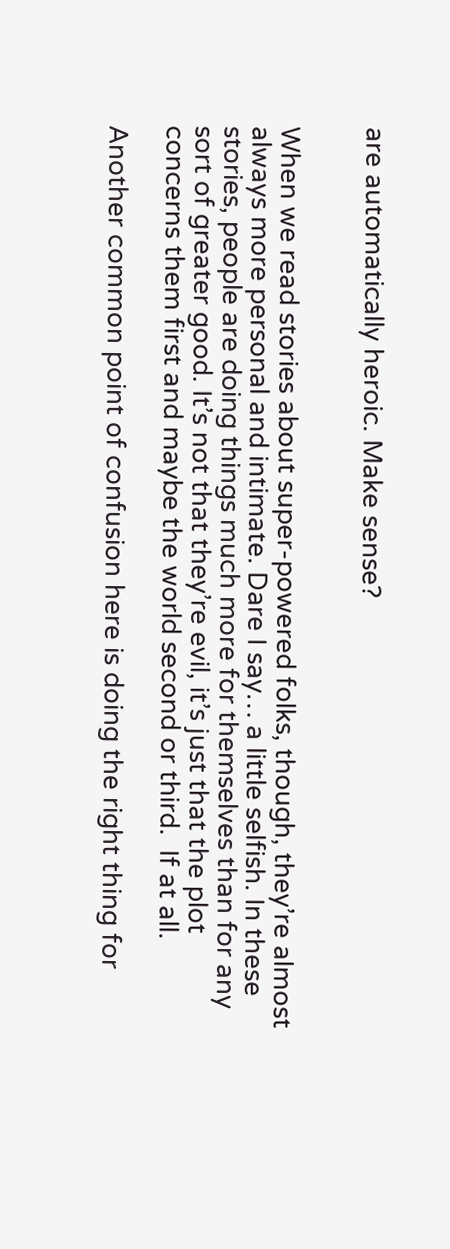are automatically heroic. Make sense?


When we read stories about super-powered folks, though, they’re almost always more personal and intimate. Dare I say… a little selfish. In these stories, people are doing things much more for themselves than for any sort of greater good. It’s not that they’re evil, it’s just that the plot concerns them first and maybe the world second or third.  If at all.

Another common point of confusion here is doing the right thing for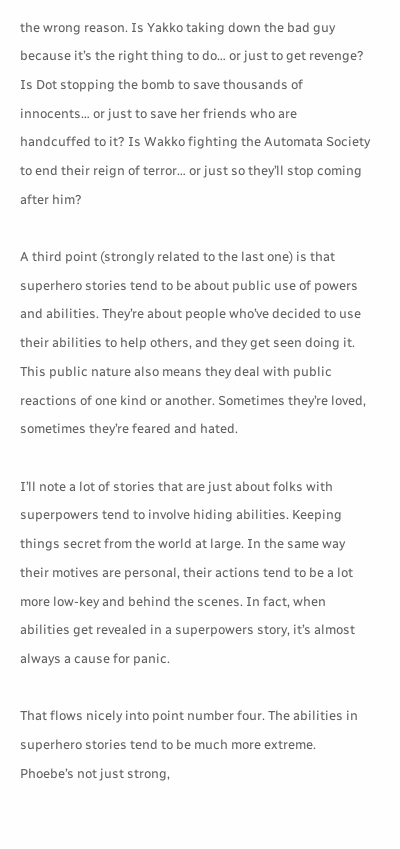the wrong reason. Is Yakko taking down the bad guy because it’s the right thing to do… or just to get revenge? Is Dot stopping the bomb to save thousands of innocents… or just to save her friends who are handcuffed to it? Is Wakko fighting the Automata Society to end their reign of terror… or just so they’ll stop coming after him?

A third point (strongly related to the last one) is that superhero stories tend to be about public use of powers and abilities. They’re about people who’ve decided to use their abilities to help others, and they get seen doing it. This public nature also means they deal with public reactions of one kind or another. Sometimes they’re loved, sometimes they’re feared and hated.

I’ll note a lot of stories that are just about folks with superpowers tend to involve hiding abilities. Keeping things secret from the world at large. In the same way their motives are personal, their actions tend to be a lot more low-key and behind the scenes. In fact, when abilities get revealed in a superpowers story, it’s almost always a cause for panic.

That flows nicely into point number four. The abilities in superhero stories tend to be much more extreme. Phoebe’s not just strong,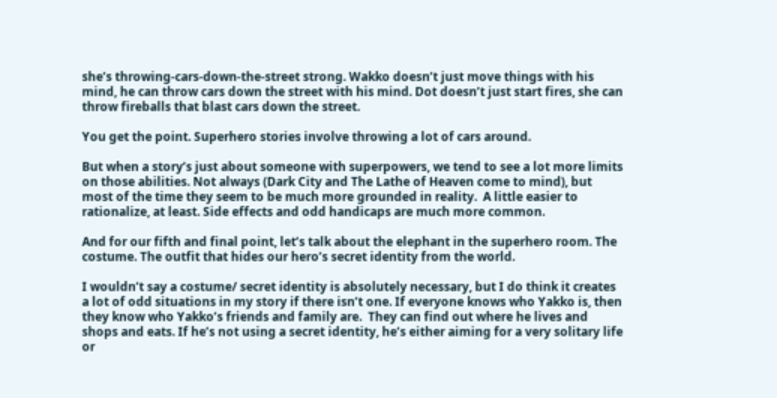she’s throwing-cars-down-the-street strong. Wakko doesn’t just move things with his mind, he can throw cars down the street with his mind. Dot doesn’t just start fires, she can throw fireballs that blast cars down the street.

You get the point. Superhero stories involve throwing a lot of cars around.

But when a story’s just about someone with superpowers, we tend to see a lot more limits on those abilities. Not always (Dark City and The Lathe of Heaven come to mind), but most of the time they seem to be much more grounded in reality.  A little easier to rationalize, at least. Side effects and odd handicaps are much more common.

And for our fifth and final point, let’s talk about the elephant in the superhero room. The costume. The outfit that hides our hero’s secret identity from the world.

I wouldn’t say a costume/ secret identity is absolutely necessary, but I do think it creates a lot of odd situations in my story if there isn’t one. If everyone knows who Yakko is, then they know who Yakko’s friends and family are.  They can find out where he lives and shops and eats. If he’s not using a secret identity, he’s either aiming for a very solitary life or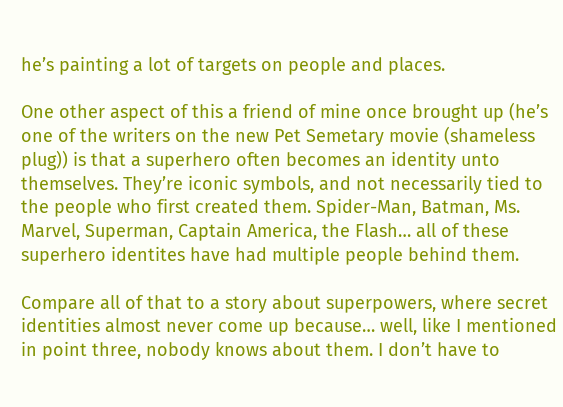he’s painting a lot of targets on people and places.

One other aspect of this a friend of mine once brought up (he’s one of the writers on the new Pet Semetary movie (shameless plug)) is that a superhero often becomes an identity unto themselves. They’re iconic symbols, and not necessarily tied to the people who first created them. Spider-Man, Batman, Ms. Marvel, Superman, Captain America, the Flash… all of these superhero identites have had multiple people behind them.

Compare all of that to a story about superpowers, where secret identities almost never come up because… well, like I mentioned in point three, nobody knows about them. I don’t have to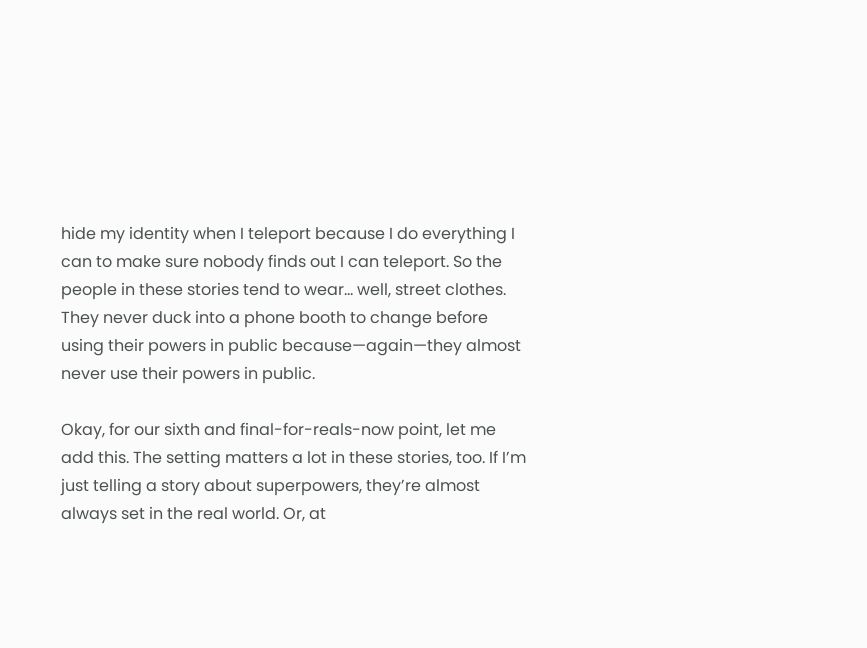hide my identity when I teleport because I do everything I can to make sure nobody finds out I can teleport. So the people in these stories tend to wear… well, street clothes. They never duck into a phone booth to change before using their powers in public because—again—they almost never use their powers in public.

Okay, for our sixth and final-for-reals-now point, let me add this. The setting matters a lot in these stories, too. If I’m just telling a story about superpowers, they’re almost always set in the real world. Or, at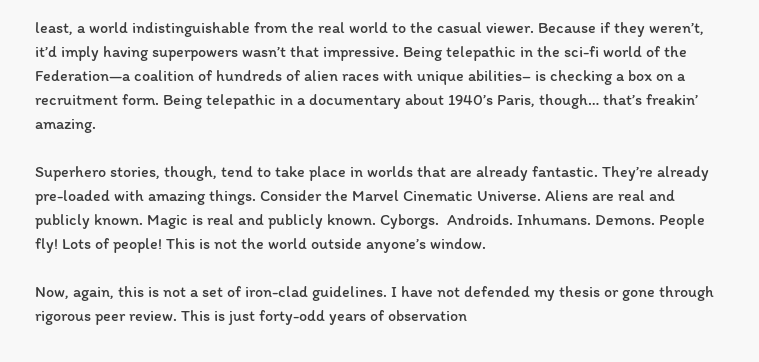least, a world indistinguishable from the real world to the casual viewer. Because if they weren’t, it’d imply having superpowers wasn’t that impressive. Being telepathic in the sci-fi world of the Federation—a coalition of hundreds of alien races with unique abilities– is checking a box on a recruitment form. Being telepathic in a documentary about 1940’s Paris, though… that’s freakin’ amazing.

Superhero stories, though, tend to take place in worlds that are already fantastic. They’re already pre-loaded with amazing things. Consider the Marvel Cinematic Universe. Aliens are real and publicly known. Magic is real and publicly known. Cyborgs.  Androids. Inhumans. Demons. People fly! Lots of people! This is not the world outside anyone’s window.

Now, again, this is not a set of iron-clad guidelines. I have not defended my thesis or gone through rigorous peer review. This is just forty-odd years of observation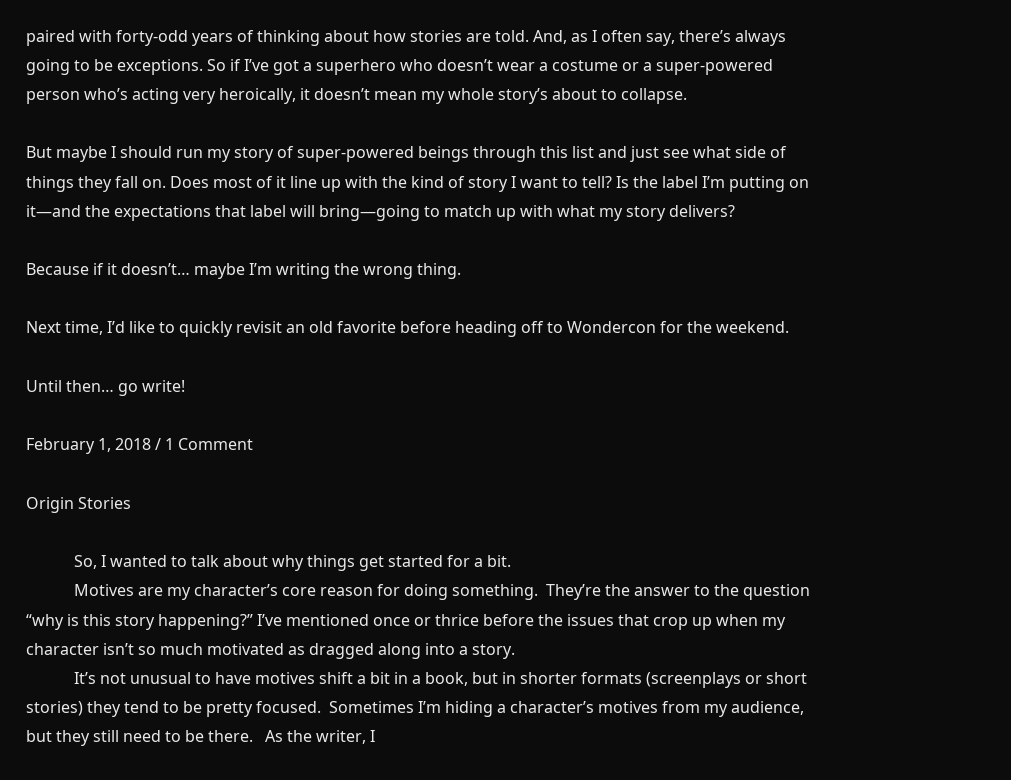paired with forty-odd years of thinking about how stories are told. And, as I often say, there’s always going to be exceptions. So if I’ve got a superhero who doesn’t wear a costume or a super-powered person who’s acting very heroically, it doesn’t mean my whole story’s about to collapse.

But maybe I should run my story of super-powered beings through this list and just see what side of things they fall on. Does most of it line up with the kind of story I want to tell? Is the label I’m putting on it—and the expectations that label will bring—going to match up with what my story delivers?

Because if it doesn’t… maybe I’m writing the wrong thing.

Next time, I’d like to quickly revisit an old favorite before heading off to Wondercon for the weekend.

Until then… go write!

February 1, 2018 / 1 Comment

Origin Stories

            So, I wanted to talk about why things get started for a bit.
            Motives are my character’s core reason for doing something.  They’re the answer to the question “why is this story happening?” I’ve mentioned once or thrice before the issues that crop up when my character isn’t so much motivated as dragged along into a story.
            It’s not unusual to have motives shift a bit in a book, but in shorter formats (screenplays or short stories) they tend to be pretty focused.  Sometimes I’m hiding a character’s motives from my audience, but they still need to be there.   As the writer, I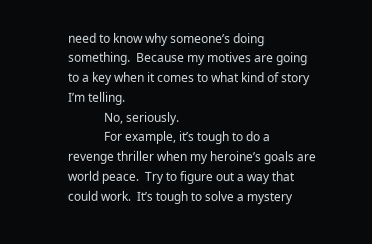need to know why someone’s doing something.  Because my motives are going to a key when it comes to what kind of story I’m telling.
            No, seriously.
            For example, it’s tough to do a revenge thriller when my heroine’s goals are world peace.  Try to figure out a way that could work.  It’s tough to solve a mystery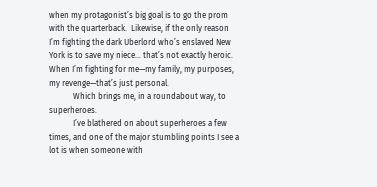when my protagonist’s big goal is to go the prom with the quarterback.  Likewise, if the only reason I’m fighting the dark Uberlord who’s enslaved New York is to save my niece… that’s not exactly heroic.  When I’m fighting for me—my family, my purposes, my revenge—that’s just personal.
            Which brings me, in a roundabout way, to superheroes.
            I’ve blathered on about superheroes a few times, and one of the major stumbling points I see a lot is when someone with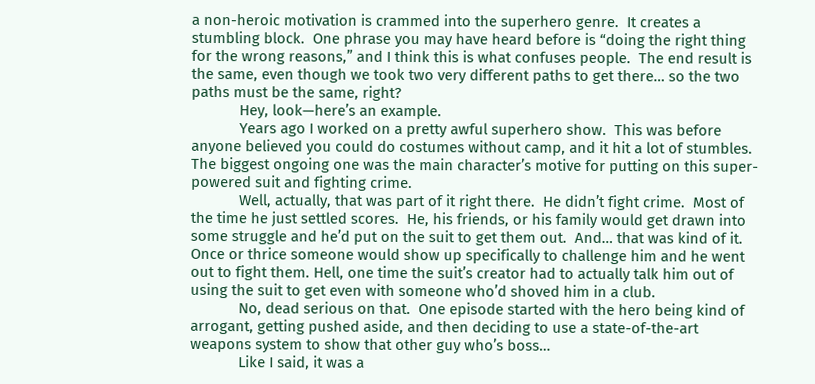a non-heroic motivation is crammed into the superhero genre.  It creates a stumbling block.  One phrase you may have heard before is “doing the right thing for the wrong reasons,” and I think this is what confuses people.  The end result is the same, even though we took two very different paths to get there… so the two paths must be the same, right?
            Hey, look—here’s an example.
            Years ago I worked on a pretty awful superhero show.  This was before anyone believed you could do costumes without camp, and it hit a lot of stumbles.  The biggest ongoing one was the main character’s motive for putting on this super-powered suit and fighting crime.
            Well, actually, that was part of it right there.  He didn’t fight crime.  Most of the time he just settled scores.  He, his friends, or his family would get drawn into some struggle and he’d put on the suit to get them out.  And… that was kind of it.  Once or thrice someone would show up specifically to challenge him and he went out to fight them. Hell, one time the suit’s creator had to actually talk him out of using the suit to get even with someone who’d shoved him in a club.
            No, dead serious on that.  One episode started with the hero being kind of arrogant, getting pushed aside, and then deciding to use a state-of-the-art weapons system to show that other guy who’s boss…
            Like I said, it was a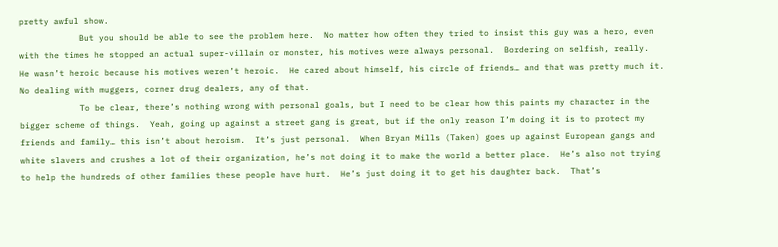pretty awful show.
            But you should be able to see the problem here.  No matter how often they tried to insist this guy was a hero, even with the times he stopped an actual super-villain or monster, his motives were always personal.  Bordering on selfish, really.  He wasn’t heroic because his motives weren’t heroic.  He cared about himself, his circle of friends… and that was pretty much it.  No dealing with muggers, corner drug dealers, any of that.
            To be clear, there’s nothing wrong with personal goals, but I need to be clear how this paints my character in the bigger scheme of things.  Yeah, going up against a street gang is great, but if the only reason I’m doing it is to protect my friends and family… this isn’t about heroism.  It’s just personal.  When Bryan Mills (Taken) goes up against European gangs and white slavers and crushes a lot of their organization, he’s not doing it to make the world a better place.  He’s also not trying to help the hundreds of other families these people have hurt.  He’s just doing it to get his daughter back.  That’s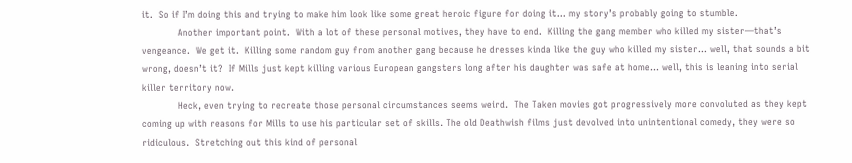it.  So if I’m doing this and trying to make him look like some great heroic figure for doing it… my story’s probably going to stumble.
            Another important point.  With a lot of these personal motives, they have to end.  Killing the gang member who killed my sister—that’s vengeance.  We get it.  Killing some random guy from another gang because he dresses kinda like the guy who killed my sister… well, that sounds a bit wrong, doesn’t it?  If Mills just kept killing various European gangsters long after his daughter was safe at home… well, this is leaning into serial killer territory now.
            Heck, even trying to recreate those personal circumstances seems weird.  The Taken movies got progressively more convoluted as they kept coming up with reasons for Mills to use his particular set of skills. The old Deathwish films just devolved into unintentional comedy, they were so ridiculous.  Stretching out this kind of personal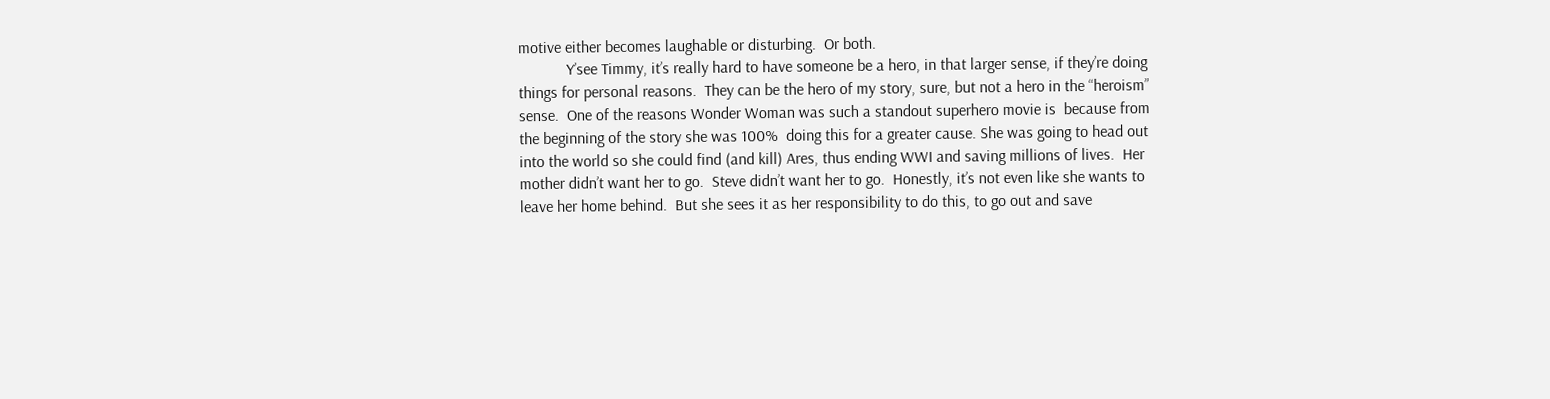motive either becomes laughable or disturbing.  Or both.
            Y’see Timmy, it’s really hard to have someone be a hero, in that larger sense, if they’re doing things for personal reasons.  They can be the hero of my story, sure, but not a hero in the “heroism” sense.  One of the reasons Wonder Woman was such a standout superhero movie is  because from the beginning of the story she was 100%  doing this for a greater cause. She was going to head out into the world so she could find (and kill) Ares, thus ending WWI and saving millions of lives.  Her mother didn’t want her to go.  Steve didn’t want her to go.  Honestly, it’s not even like she wants to leave her home behind.  But she sees it as her responsibility to do this, to go out and save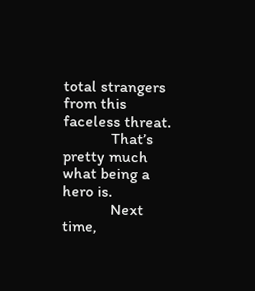total strangers from this faceless threat.
            That’s pretty much what being a hero is.
            Next time,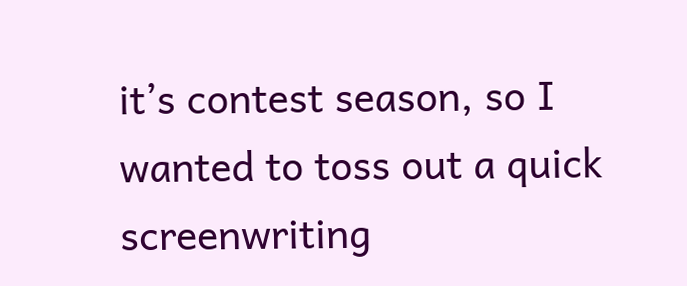it’s contest season, so I wanted to toss out a quick screenwriting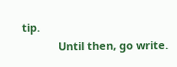tip.
            Until then, go write.